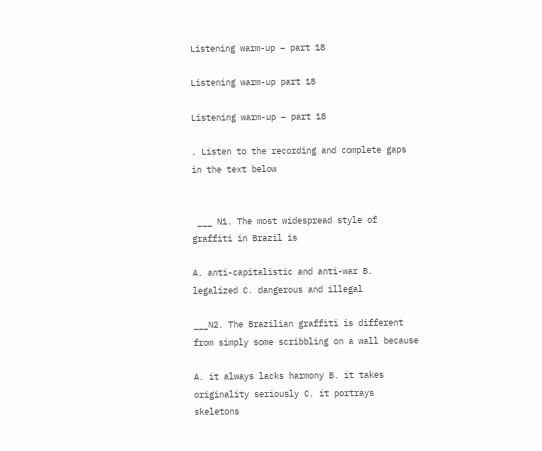Listening warm-up – part 18

Listening warm-up part 18

Listening warm-up – part 18

. Listen to the recording and complete gaps in the text below


 ___ N1. The most widespread style of graffiti in Brazil is

A. anti-capitalistic and anti-war B. legalized C. dangerous and illegal

___N2. The Brazilian graffiti is different from simply some scribbling on a wall because

A. it always lacks harmony B. it takes originality seriously C. it portrays skeletons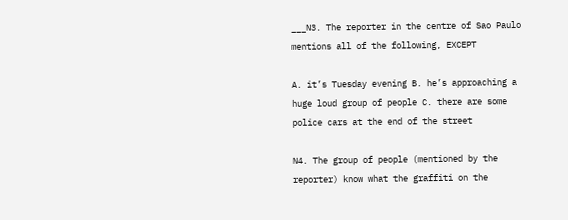___N3. The reporter in the centre of Sao Paulo mentions all of the following, EXCEPT

A. it’s Tuesday evening B. he’s approaching a huge loud group of people C. there are some police cars at the end of the street

N4. The group of people (mentioned by the reporter) know what the graffiti on the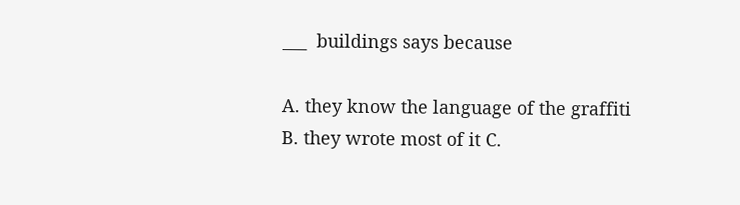___  buildings says because

A. they know the language of the graffiti B. they wrote most of it C.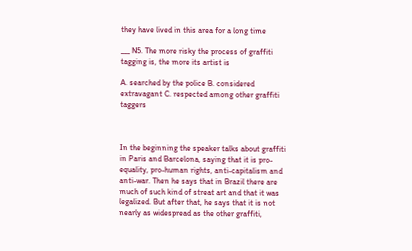they have lived in this area for a long time

___ N5. The more risky the process of graffiti tagging is, the more its artist is

A. searched by the police B. considered extravagant C. respected among other graffiti taggers



In the beginning the speaker talks about graffiti in Paris and Barcelona, saying that it is pro-equality, pro-human rights, anti-capitalism and anti-war. Then he says that in Brazil there are much of such kind of streat art and that it was legalized. But after that, he says that it is not nearly as widespread as the other graffiti,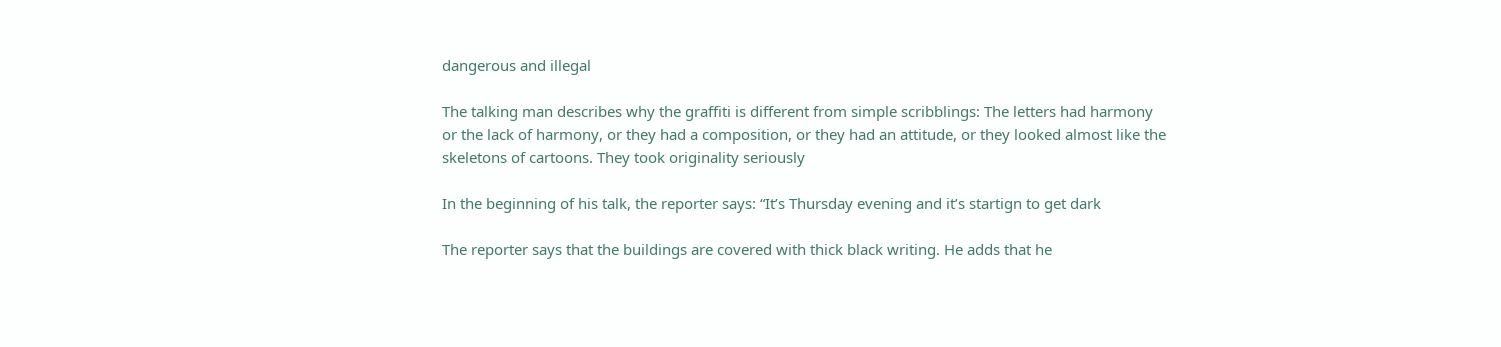dangerous and illegal

The talking man describes why the graffiti is different from simple scribblings: The letters had harmony or the lack of harmony, or they had a composition, or they had an attitude, or they looked almost like the skeletons of cartoons. They took originality seriously

In the beginning of his talk, the reporter says: “It’s Thursday evening and it’s startign to get dark

The reporter says that the buildings are covered with thick black writing. He adds that he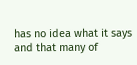has no idea what it says and that many of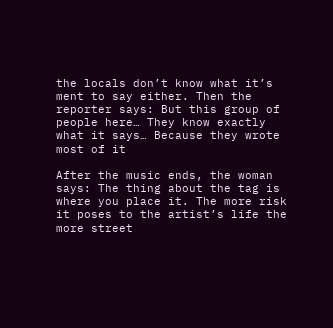the locals don’t know what it’s ment to say either. Then the reporter says: But this group of people here… They know exactly what it says… Because they wrote most of it

After the music ends, the woman says: The thing about the tag is where you place it. The more risk it poses to the artist’s life the more street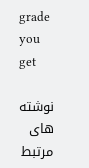grade you get

نوشته های مرتبط